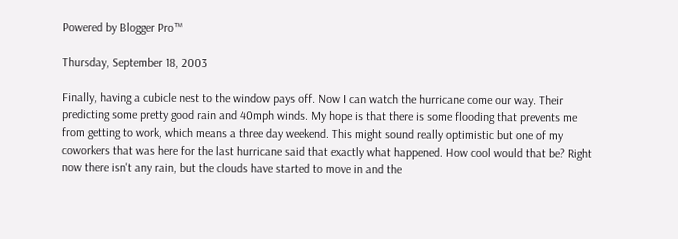Powered by Blogger Pro™

Thursday, September 18, 2003

Finally, having a cubicle nest to the window pays off. Now I can watch the hurricane come our way. Their predicting some pretty good rain and 40mph winds. My hope is that there is some flooding that prevents me from getting to work, which means a three day weekend. This might sound really optimistic but one of my coworkers that was here for the last hurricane said that exactly what happened. How cool would that be? Right now there isn't any rain, but the clouds have started to move in and the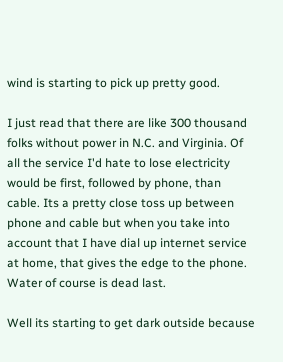wind is starting to pick up pretty good.

I just read that there are like 300 thousand folks without power in N.C. and Virginia. Of all the service I'd hate to lose electricity would be first, followed by phone, than cable. Its a pretty close toss up between phone and cable but when you take into account that I have dial up internet service at home, that gives the edge to the phone. Water of course is dead last.

Well its starting to get dark outside because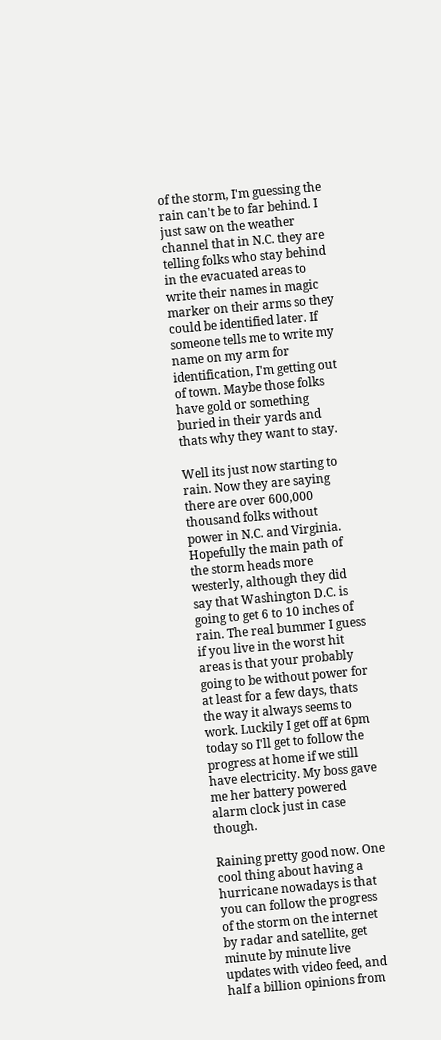of the storm, I'm guessing the rain can't be to far behind. I just saw on the weather channel that in N.C. they are telling folks who stay behind in the evacuated areas to write their names in magic marker on their arms so they could be identified later. If someone tells me to write my name on my arm for identification, I'm getting out of town. Maybe those folks have gold or something buried in their yards and thats why they want to stay.

Well its just now starting to rain. Now they are saying there are over 600,000 thousand folks without power in N.C. and Virginia. Hopefully the main path of the storm heads more westerly, although they did say that Washington D.C. is going to get 6 to 10 inches of rain. The real bummer I guess if you live in the worst hit areas is that your probably going to be without power for at least for a few days, thats the way it always seems to work. Luckily I get off at 6pm today so I'll get to follow the progress at home if we still have electricity. My boss gave me her battery powered alarm clock just in case though.

Raining pretty good now. One cool thing about having a hurricane nowadays is that you can follow the progress of the storm on the internet by radar and satellite, get minute by minute live updates with video feed, and half a billion opinions from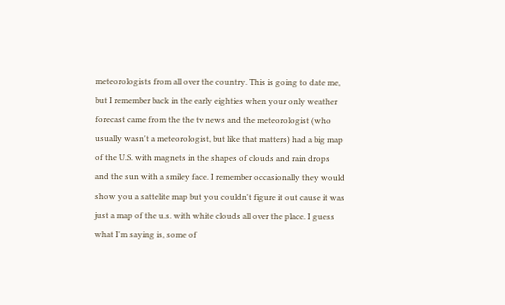meteorologists from all over the country. This is going to date me, but I remember back in the early eighties when your only weather forecast came from the the tv news and the meteorologist (who usually wasn't a meteorologist, but like that matters) had a big map of the U.S. with magnets in the shapes of clouds and rain drops and the sun with a smiley face. I remember occasionally they would show you a sattelite map but you couldn't figure it out cause it was just a map of the u.s. with white clouds all over the place. I guess what I'm saying is, some of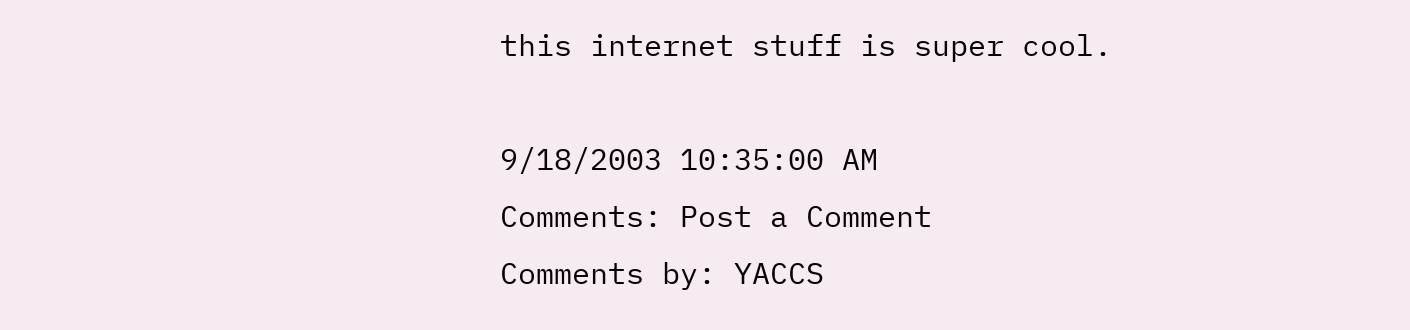this internet stuff is super cool.

9/18/2003 10:35:00 AM
Comments: Post a Comment
Comments by: YACCS